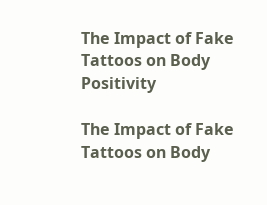The Impact of Fake Tattoos on Body Positivity

The Impact of Fake Tattoos on Body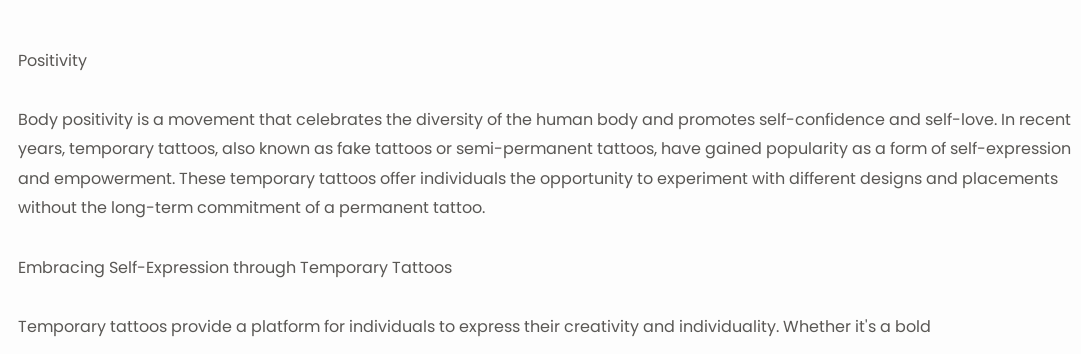Positivity

Body positivity is a movement that celebrates the diversity of the human body and promotes self-confidence and self-love. In recent years, temporary tattoos, also known as fake tattoos or semi-permanent tattoos, have gained popularity as a form of self-expression and empowerment. These temporary tattoos offer individuals the opportunity to experiment with different designs and placements without the long-term commitment of a permanent tattoo.

Embracing Self-Expression through Temporary Tattoos

Temporary tattoos provide a platform for individuals to express their creativity and individuality. Whether it's a bold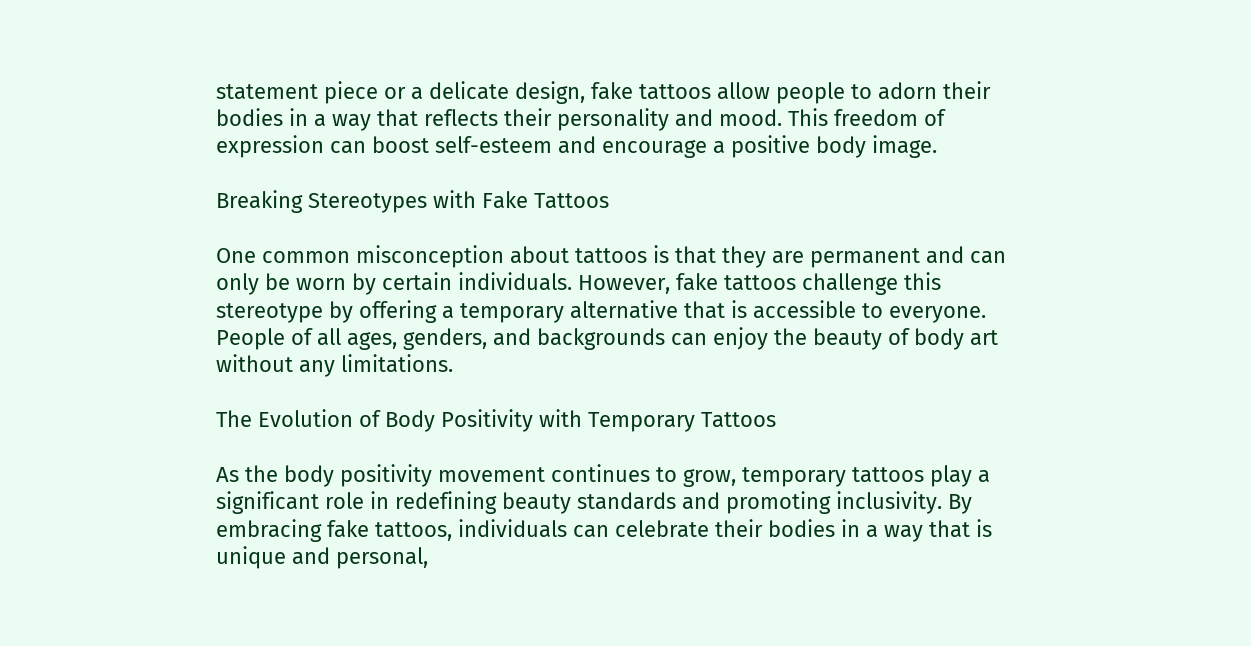statement piece or a delicate design, fake tattoos allow people to adorn their bodies in a way that reflects their personality and mood. This freedom of expression can boost self-esteem and encourage a positive body image.

Breaking Stereotypes with Fake Tattoos

One common misconception about tattoos is that they are permanent and can only be worn by certain individuals. However, fake tattoos challenge this stereotype by offering a temporary alternative that is accessible to everyone. People of all ages, genders, and backgrounds can enjoy the beauty of body art without any limitations.

The Evolution of Body Positivity with Temporary Tattoos

As the body positivity movement continues to grow, temporary tattoos play a significant role in redefining beauty standards and promoting inclusivity. By embracing fake tattoos, individuals can celebrate their bodies in a way that is unique and personal,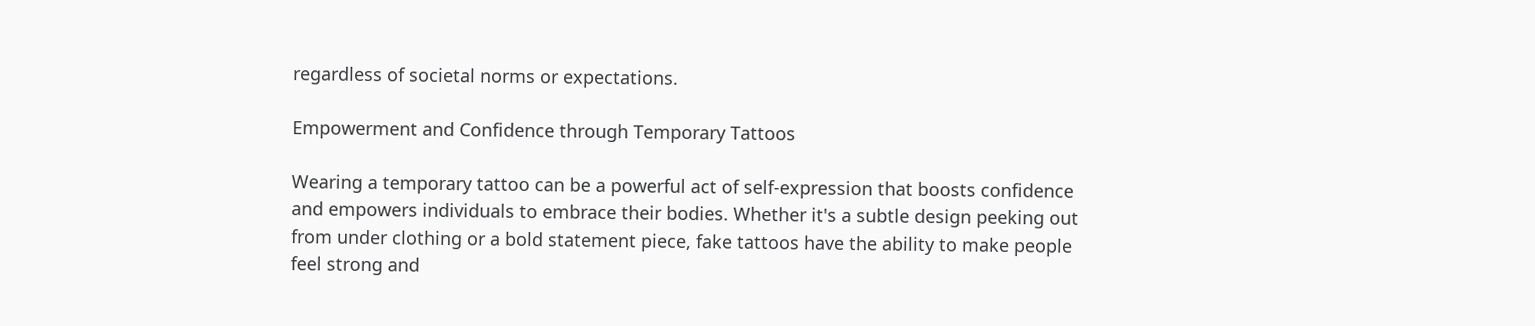regardless of societal norms or expectations.

Empowerment and Confidence through Temporary Tattoos

Wearing a temporary tattoo can be a powerful act of self-expression that boosts confidence and empowers individuals to embrace their bodies. Whether it's a subtle design peeking out from under clothing or a bold statement piece, fake tattoos have the ability to make people feel strong and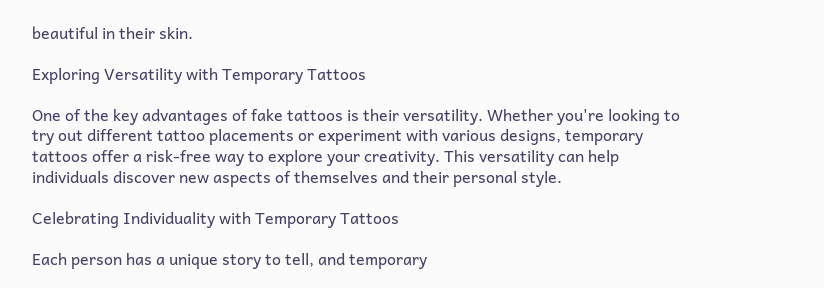beautiful in their skin.

Exploring Versatility with Temporary Tattoos

One of the key advantages of fake tattoos is their versatility. Whether you're looking to try out different tattoo placements or experiment with various designs, temporary tattoos offer a risk-free way to explore your creativity. This versatility can help individuals discover new aspects of themselves and their personal style.

Celebrating Individuality with Temporary Tattoos

Each person has a unique story to tell, and temporary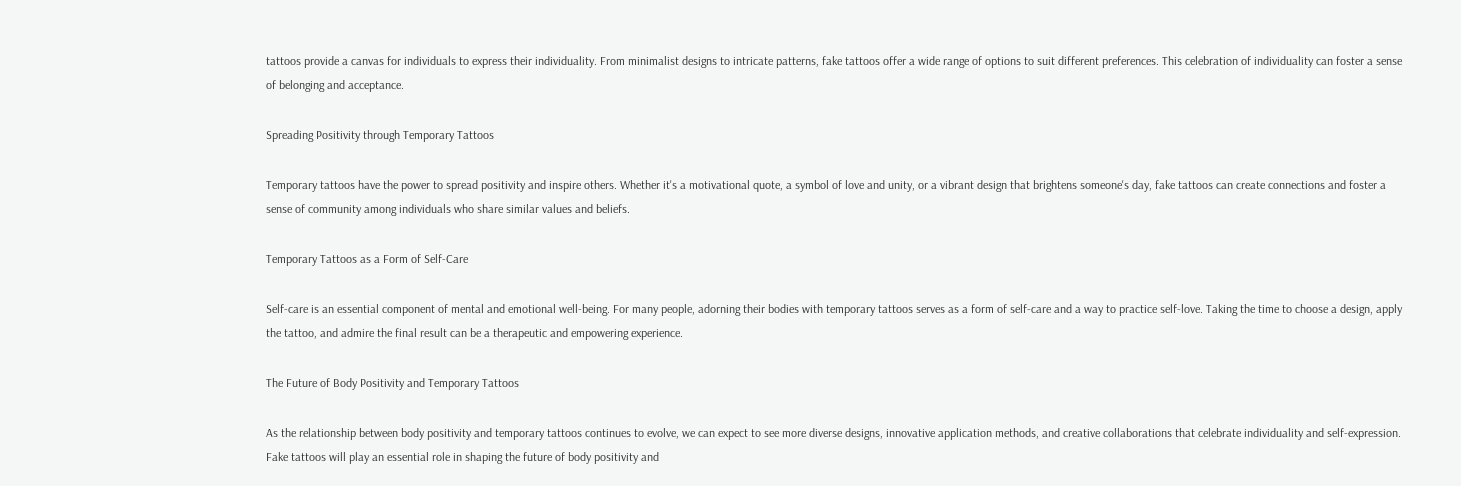tattoos provide a canvas for individuals to express their individuality. From minimalist designs to intricate patterns, fake tattoos offer a wide range of options to suit different preferences. This celebration of individuality can foster a sense of belonging and acceptance.

Spreading Positivity through Temporary Tattoos

Temporary tattoos have the power to spread positivity and inspire others. Whether it's a motivational quote, a symbol of love and unity, or a vibrant design that brightens someone's day, fake tattoos can create connections and foster a sense of community among individuals who share similar values and beliefs.

Temporary Tattoos as a Form of Self-Care

Self-care is an essential component of mental and emotional well-being. For many people, adorning their bodies with temporary tattoos serves as a form of self-care and a way to practice self-love. Taking the time to choose a design, apply the tattoo, and admire the final result can be a therapeutic and empowering experience.

The Future of Body Positivity and Temporary Tattoos

As the relationship between body positivity and temporary tattoos continues to evolve, we can expect to see more diverse designs, innovative application methods, and creative collaborations that celebrate individuality and self-expression. Fake tattoos will play an essential role in shaping the future of body positivity and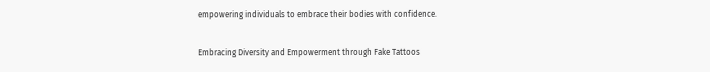empowering individuals to embrace their bodies with confidence.

Embracing Diversity and Empowerment through Fake Tattoos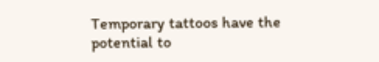Temporary tattoos have the potential to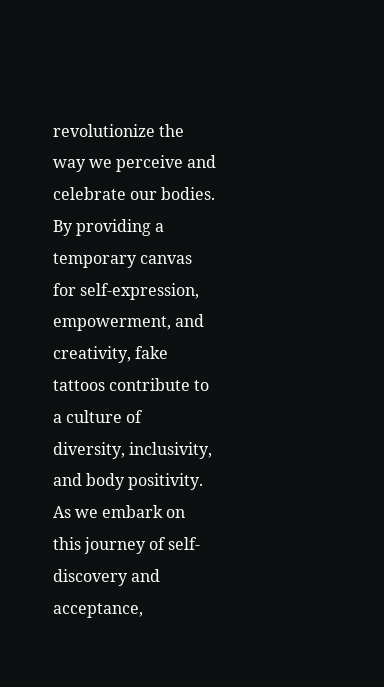revolutionize the way we perceive and celebrate our bodies. By providing a temporary canvas for self-expression, empowerment, and creativity, fake tattoos contribute to a culture of diversity, inclusivity, and body positivity. As we embark on this journey of self-discovery and acceptance,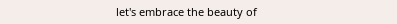let's embrace the beauty of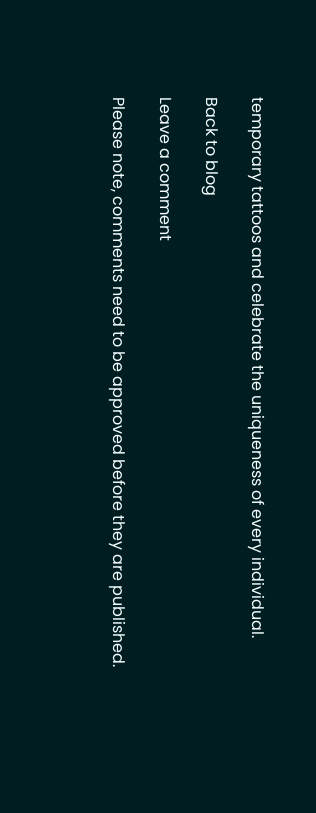temporary tattoos and celebrate the uniqueness of every individual.

Back to blog

Leave a comment

Please note, comments need to be approved before they are published.